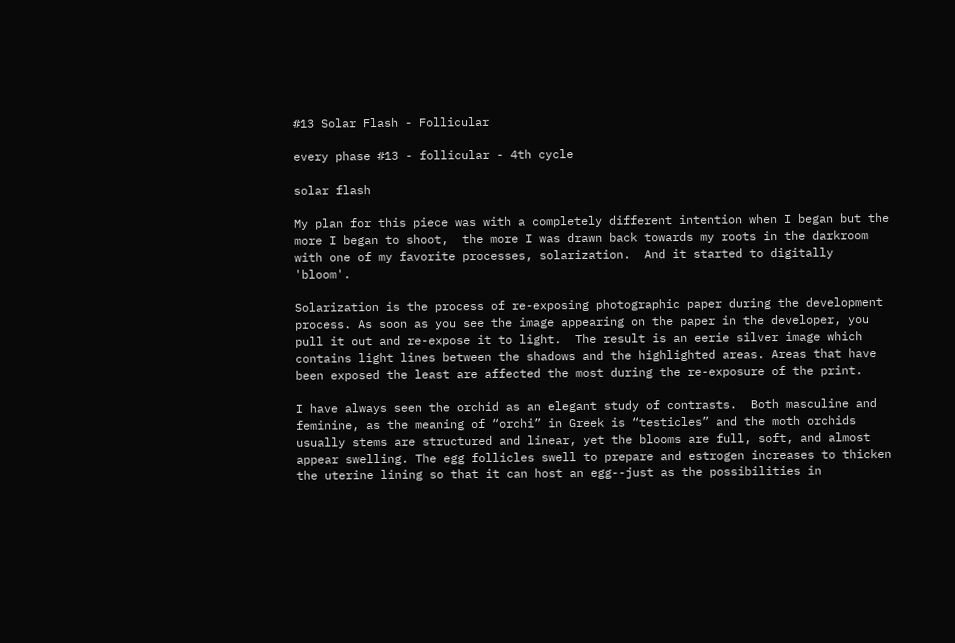#13 Solar Flash - Follicular

every phase #13 - follicular - 4th cycle

solar flash

My plan for this piece was with a completely different intention when I began but the more I began to shoot,  the more I was drawn back towards my roots in the darkroom with one of my favorite processes, solarization.  And it started to digitally 'bloom'.

Solarization is the process of re-exposing photographic paper during the development process. As soon as you see the image appearing on the paper in the developer, you pull it out and re-expose it to light.  The result is an eerie silver image which contains light lines between the shadows and the highlighted areas. Areas that have been exposed the least are affected the most during the re-exposure of the print.

I have always seen the orchid as an elegant study of contrasts.  Both masculine and feminine, as the meaning of “orchi” in Greek is “testicles” and the moth orchids usually stems are structured and linear, yet the blooms are full, soft, and almost appear swelling. The egg follicles swell to prepare and estrogen increases to thicken the uterine lining so that it can host an egg--just as the possibilities in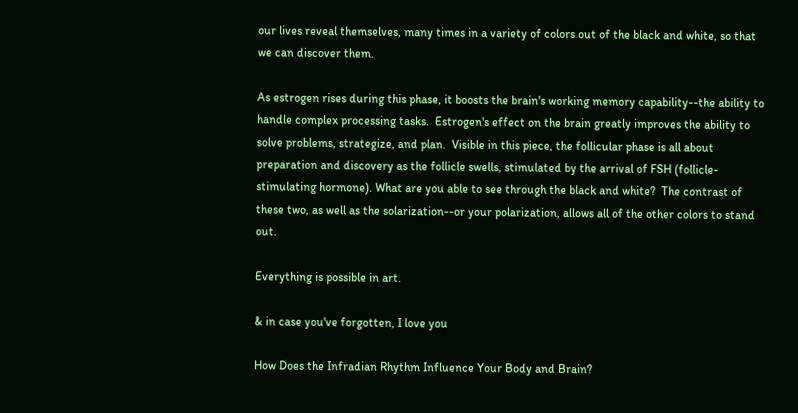our lives reveal themselves, many times in a variety of colors out of the black and white, so that we can discover them.

As estrogen rises during this phase, it boosts the brain's working memory capability--the ability to handle complex processing tasks.  Estrogen's effect on the brain greatly improves the ability to solve problems, strategize, and plan.  Visible in this piece, the follicular phase is all about preparation and discovery as the follicle swells, stimulated by the arrival of FSH (follicle-stimulating hormone). What are you able to see through the black and white?  The contrast of these two, as well as the solarization--or your polarization, allows all of the other colors to stand out.

Everything is possible in art.

& in case you've forgotten, I love you

How Does the Infradian Rhythm Influence Your Body and Brain?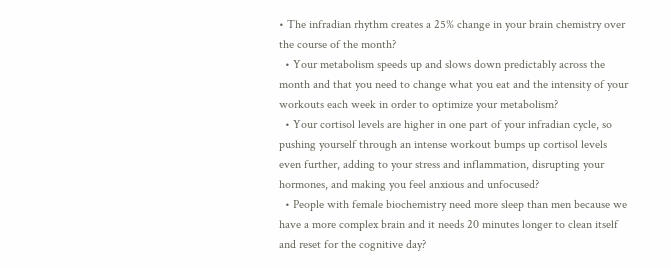• The infradian rhythm creates a 25% change in your brain chemistry over the course of the month?
  • Your metabolism speeds up and slows down predictably across the month and that you need to change what you eat and the intensity of your workouts each week in order to optimize your metabolism?
  • Your cortisol levels are higher in one part of your infradian cycle, so pushing yourself through an intense workout bumps up cortisol levels even further, adding to your stress and inflammation, disrupting your hormones, and making you feel anxious and unfocused?
  • People with female biochemistry need more sleep than men because we have a more complex brain and it needs 20 minutes longer to clean itself and reset for the cognitive day?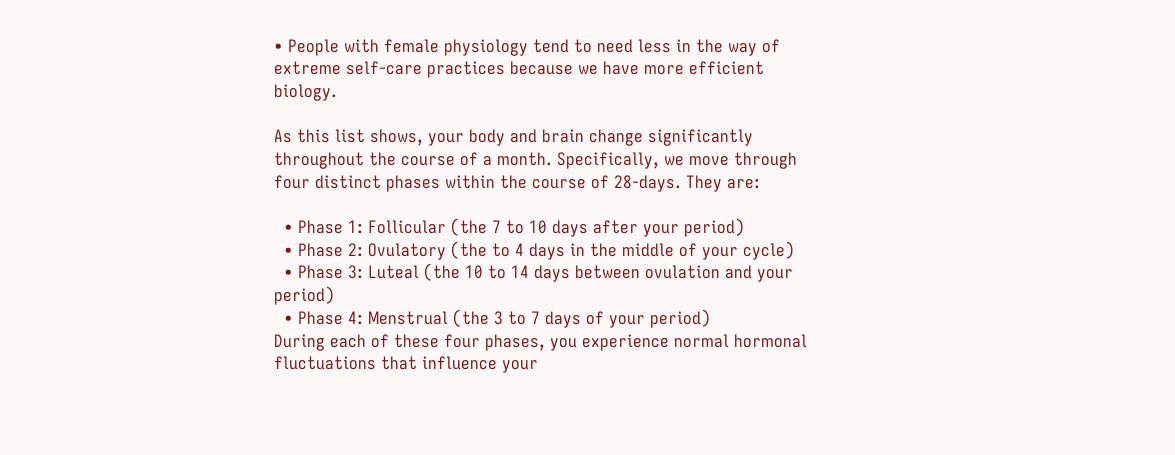• People with female physiology tend to need less in the way of extreme self-care practices because we have more efficient biology.

As this list shows, your body and brain change significantly throughout the course of a month. Specifically, we move through four distinct phases within the course of 28-days. They are:

  • Phase 1: Follicular (the 7 to 10 days after your period)
  • Phase 2: Ovulatory (the to 4 days in the middle of your cycle)
  • Phase 3: Luteal (the 10 to 14 days between ovulation and your period)
  • Phase 4: Menstrual (the 3 to 7 days of your period)
During each of these four phases, you experience normal hormonal fluctuations that influence your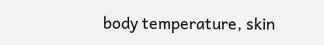body temperature, skin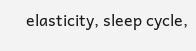elasticity, sleep cycle,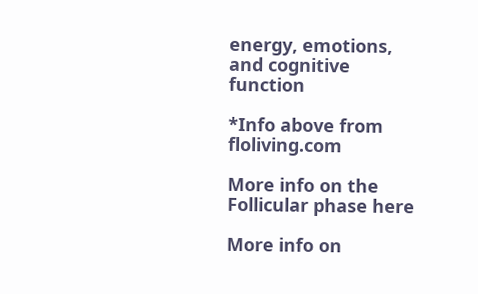energy, emotions, and cognitive function

*Info above from floliving.com

More info on the Follicular phase here

More info on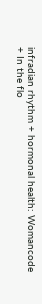infradian rhythm + hormonal health: Womancode + In the flo